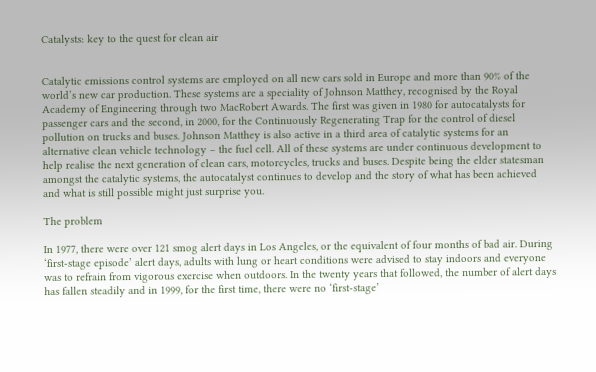Catalysts: key to the quest for clean air


Catalytic emissions control systems are employed on all new cars sold in Europe and more than 90% of the world’s new car production. These systems are a speciality of Johnson Matthey, recognised by the Royal Academy of Engineering through two MacRobert Awards. The first was given in 1980 for autocatalysts for passenger cars and the second, in 2000, for the Continuously Regenerating Trap for the control of diesel pollution on trucks and buses. Johnson Matthey is also active in a third area of catalytic systems for an alternative clean vehicle technology – the fuel cell. All of these systems are under continuous development to help realise the next generation of clean cars, motorcycles, trucks and buses. Despite being the elder statesman amongst the catalytic systems, the autocatalyst continues to develop and the story of what has been achieved and what is still possible might just surprise you.

The problem

In 1977, there were over 121 smog alert days in Los Angeles, or the equivalent of four months of bad air. During ‘first-stage episode’ alert days, adults with lung or heart conditions were advised to stay indoors and everyone was to refrain from vigorous exercise when outdoors. In the twenty years that followed, the number of alert days has fallen steadily and in 1999, for the first time, there were no ‘first-stage’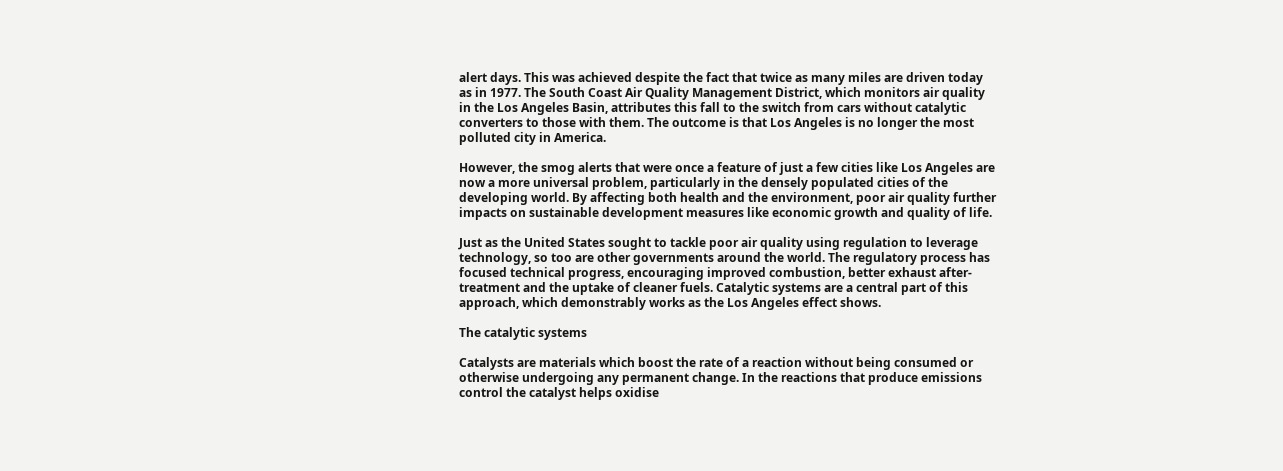alert days. This was achieved despite the fact that twice as many miles are driven today as in 1977. The South Coast Air Quality Management District, which monitors air quality in the Los Angeles Basin, attributes this fall to the switch from cars without catalytic converters to those with them. The outcome is that Los Angeles is no longer the most polluted city in America.

However, the smog alerts that were once a feature of just a few cities like Los Angeles are now a more universal problem, particularly in the densely populated cities of the developing world. By affecting both health and the environment, poor air quality further impacts on sustainable development measures like economic growth and quality of life.

Just as the United States sought to tackle poor air quality using regulation to leverage technology, so too are other governments around the world. The regulatory process has focused technical progress, encouraging improved combustion, better exhaust after-treatment and the uptake of cleaner fuels. Catalytic systems are a central part of this approach, which demonstrably works as the Los Angeles effect shows.

The catalytic systems

Catalysts are materials which boost the rate of a reaction without being consumed or otherwise undergoing any permanent change. In the reactions that produce emissions control the catalyst helps oxidise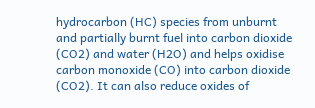hydrocarbon (HC) species from unburnt and partially burnt fuel into carbon dioxide (CO2) and water (H2O) and helps oxidise carbon monoxide (CO) into carbon dioxide (CO2). It can also reduce oxides of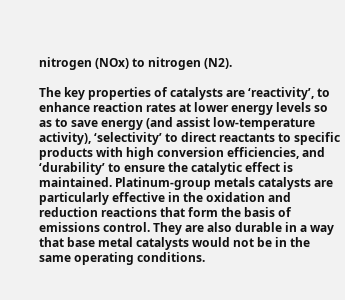nitrogen (NOx) to nitrogen (N2).

The key properties of catalysts are ‘reactivity’, to enhance reaction rates at lower energy levels so as to save energy (and assist low-temperature activity), ‘selectivity’ to direct reactants to specific products with high conversion efficiencies, and ‘durability’ to ensure the catalytic effect is maintained. Platinum-group metals catalysts are particularly effective in the oxidation and reduction reactions that form the basis of emissions control. They are also durable in a way that base metal catalysts would not be in the same operating conditions.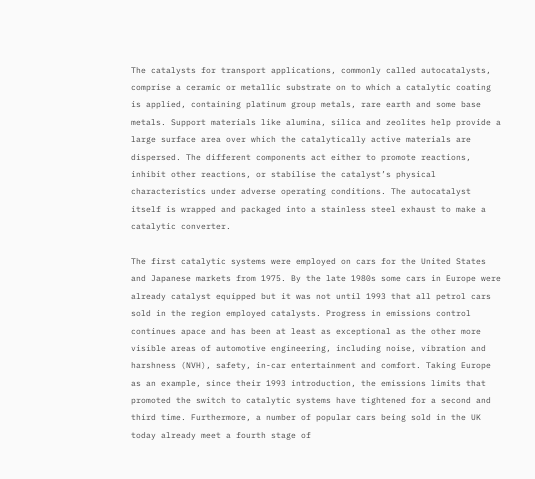The catalysts for transport applications, commonly called autocatalysts, comprise a ceramic or metallic substrate on to which a catalytic coating is applied, containing platinum group metals, rare earth and some base metals. Support materials like alumina, silica and zeolites help provide a large surface area over which the catalytically active materials are dispersed. The different components act either to promote reactions, inhibit other reactions, or stabilise the catalyst’s physical characteristics under adverse operating conditions. The autocatalyst itself is wrapped and packaged into a stainless steel exhaust to make a catalytic converter.

The first catalytic systems were employed on cars for the United States and Japanese markets from 1975. By the late 1980s some cars in Europe were already catalyst equipped but it was not until 1993 that all petrol cars sold in the region employed catalysts. Progress in emissions control continues apace and has been at least as exceptional as the other more visible areas of automotive engineering, including noise, vibration and harshness (NVH), safety, in-car entertainment and comfort. Taking Europe as an example, since their 1993 introduction, the emissions limits that promoted the switch to catalytic systems have tightened for a second and third time. Furthermore, a number of popular cars being sold in the UK today already meet a fourth stage of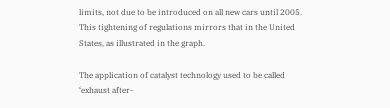limits, not due to be introduced on all new cars until 2005. This tightening of regulations mirrors that in the United States, as illustrated in the graph.

The application of catalyst technology used to be called ‘exhaust after-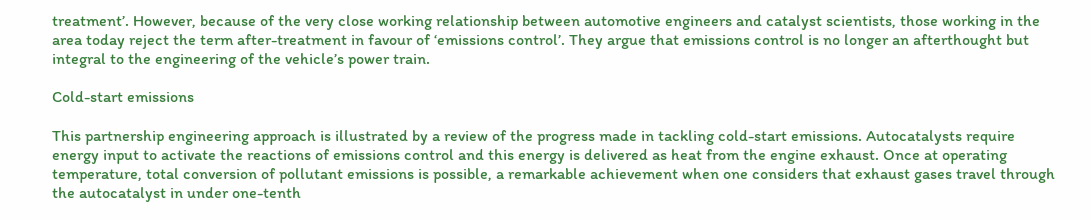treatment’. However, because of the very close working relationship between automotive engineers and catalyst scientists, those working in the area today reject the term after-treatment in favour of ‘emissions control’. They argue that emissions control is no longer an afterthought but integral to the engineering of the vehicle’s power train.

Cold-start emissions

This partnership engineering approach is illustrated by a review of the progress made in tackling cold-start emissions. Autocatalysts require energy input to activate the reactions of emissions control and this energy is delivered as heat from the engine exhaust. Once at operating temperature, total conversion of pollutant emissions is possible, a remarkable achievement when one considers that exhaust gases travel through the autocatalyst in under one-tenth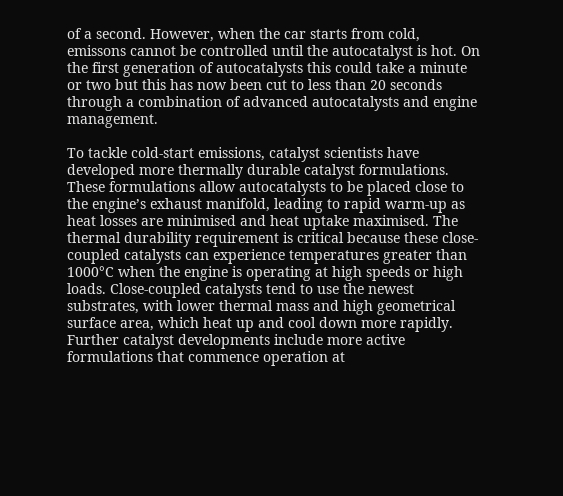of a second. However, when the car starts from cold, emissons cannot be controlled until the autocatalyst is hot. On the first generation of autocatalysts this could take a minute or two but this has now been cut to less than 20 seconds through a combination of advanced autocatalysts and engine management.

To tackle cold-start emissions, catalyst scientists have developed more thermally durable catalyst formulations. These formulations allow autocatalysts to be placed close to the engine’s exhaust manifold, leading to rapid warm-up as heat losses are minimised and heat uptake maximised. The thermal durability requirement is critical because these close-coupled catalysts can experience temperatures greater than 1000°C when the engine is operating at high speeds or high loads. Close-coupled catalysts tend to use the newest substrates, with lower thermal mass and high geometrical surface area, which heat up and cool down more rapidly. Further catalyst developments include more active formulations that commence operation at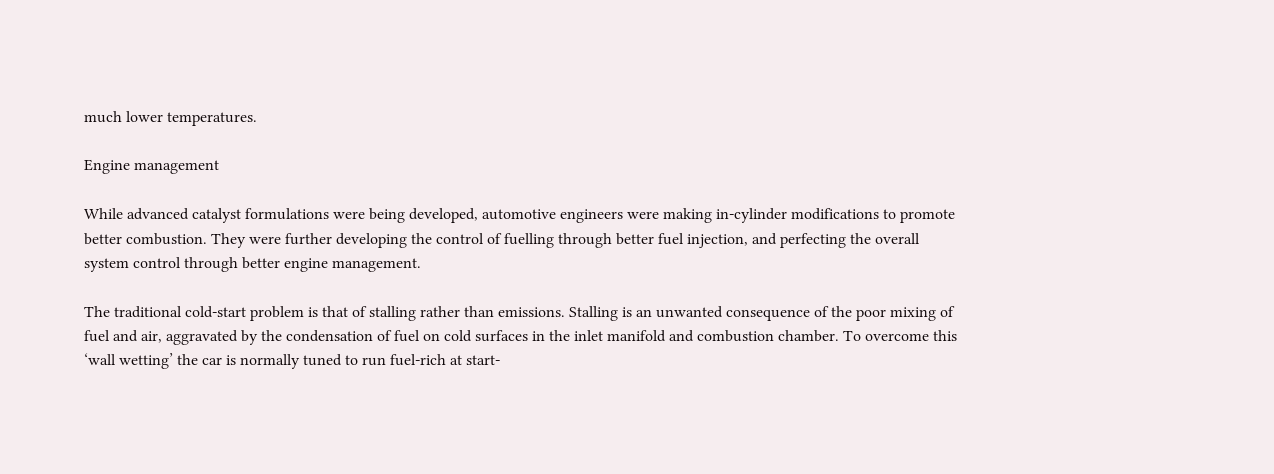much lower temperatures.

Engine management

While advanced catalyst formulations were being developed, automotive engineers were making in-cylinder modifications to promote better combustion. They were further developing the control of fuelling through better fuel injection, and perfecting the overall system control through better engine management.

The traditional cold-start problem is that of stalling rather than emissions. Stalling is an unwanted consequence of the poor mixing of fuel and air, aggravated by the condensation of fuel on cold surfaces in the inlet manifold and combustion chamber. To overcome this ‘wall wetting’ the car is normally tuned to run fuel-rich at start-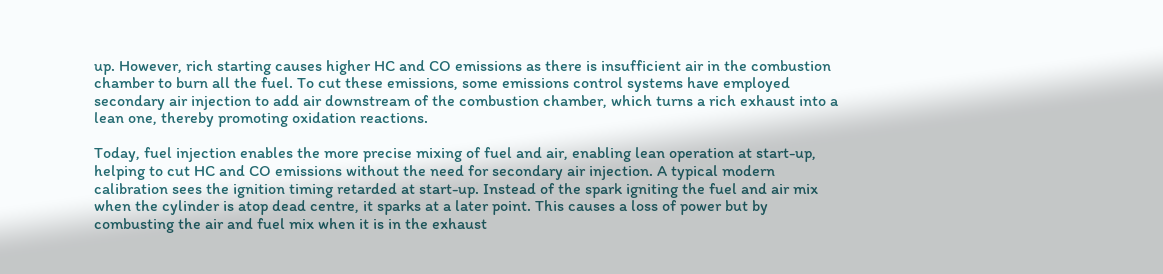up. However, rich starting causes higher HC and CO emissions as there is insufficient air in the combustion chamber to burn all the fuel. To cut these emissions, some emissions control systems have employed secondary air injection to add air downstream of the combustion chamber, which turns a rich exhaust into a lean one, thereby promoting oxidation reactions.

Today, fuel injection enables the more precise mixing of fuel and air, enabling lean operation at start-up, helping to cut HC and CO emissions without the need for secondary air injection. A typical modern calibration sees the ignition timing retarded at start-up. Instead of the spark igniting the fuel and air mix when the cylinder is atop dead centre, it sparks at a later point. This causes a loss of power but by combusting the air and fuel mix when it is in the exhaust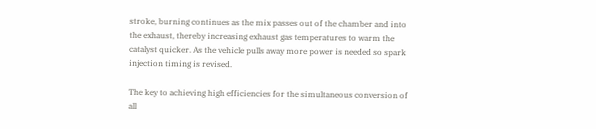stroke, burning continues as the mix passes out of the chamber and into the exhaust, thereby increasing exhaust gas temperatures to warm the catalyst quicker. As the vehicle pulls away more power is needed so spark injection timing is revised.

The key to achieving high efficiencies for the simultaneous conversion of all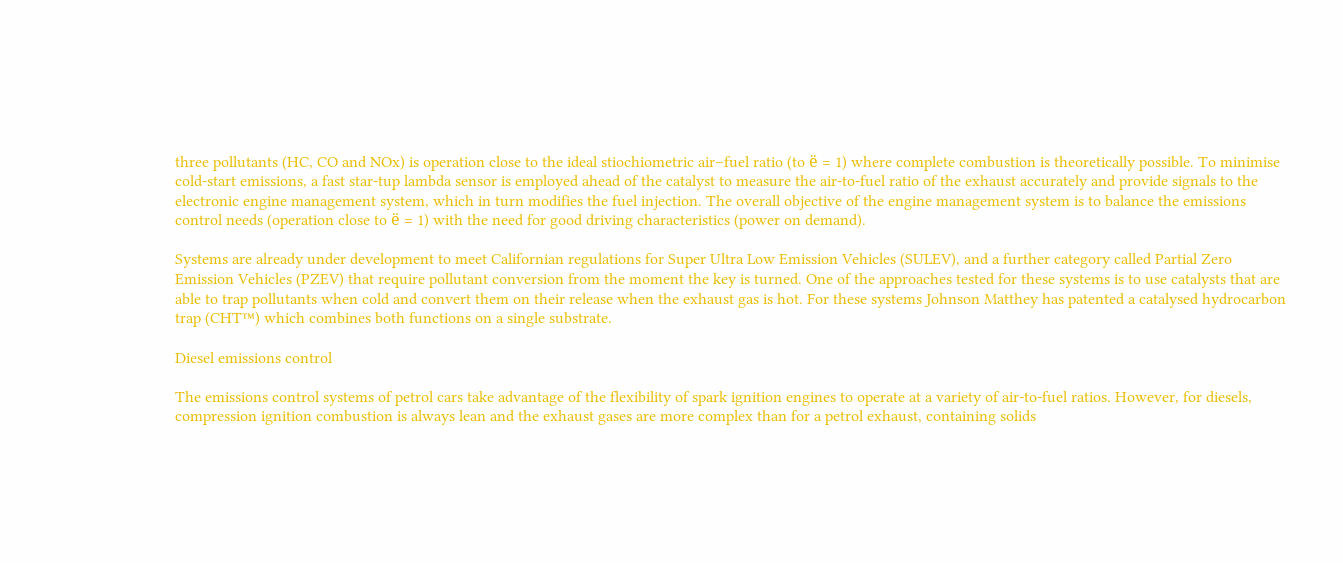three pollutants (HC, CO and NOx) is operation close to the ideal stiochiometric air–fuel ratio (to ë = 1) where complete combustion is theoretically possible. To minimise cold-start emissions, a fast star-tup lambda sensor is employed ahead of the catalyst to measure the air-to-fuel ratio of the exhaust accurately and provide signals to the electronic engine management system, which in turn modifies the fuel injection. The overall objective of the engine management system is to balance the emissions control needs (operation close to ë = 1) with the need for good driving characteristics (power on demand).

Systems are already under development to meet Californian regulations for Super Ultra Low Emission Vehicles (SULEV), and a further category called Partial Zero Emission Vehicles (PZEV) that require pollutant conversion from the moment the key is turned. One of the approaches tested for these systems is to use catalysts that are able to trap pollutants when cold and convert them on their release when the exhaust gas is hot. For these systems Johnson Matthey has patented a catalysed hydrocarbon trap (CHT™) which combines both functions on a single substrate.

Diesel emissions control

The emissions control systems of petrol cars take advantage of the flexibility of spark ignition engines to operate at a variety of air-to-fuel ratios. However, for diesels, compression ignition combustion is always lean and the exhaust gases are more complex than for a petrol exhaust, containing solids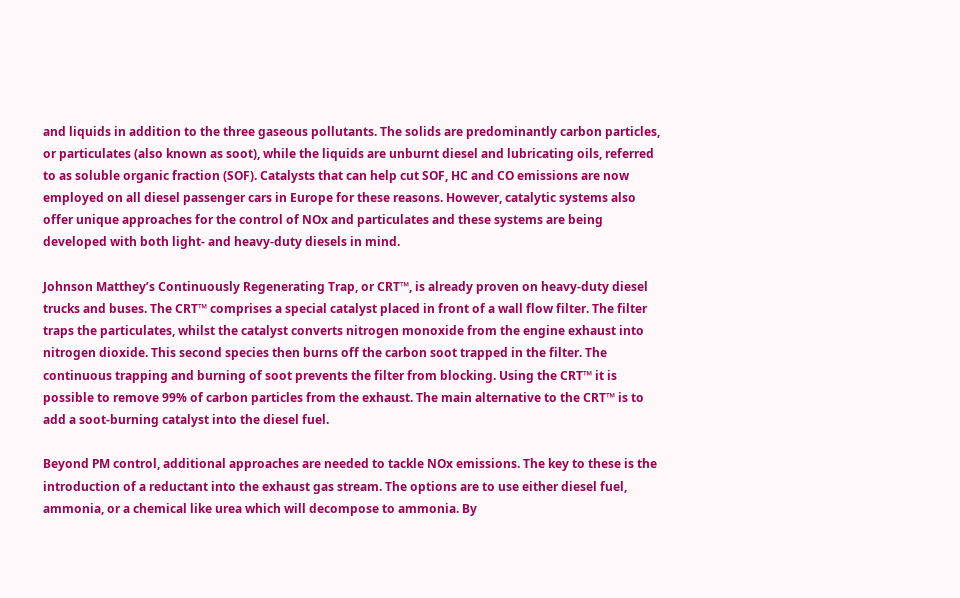and liquids in addition to the three gaseous pollutants. The solids are predominantly carbon particles, or particulates (also known as soot), while the liquids are unburnt diesel and lubricating oils, referred to as soluble organic fraction (SOF). Catalysts that can help cut SOF, HC and CO emissions are now employed on all diesel passenger cars in Europe for these reasons. However, catalytic systems also offer unique approaches for the control of NOx and particulates and these systems are being developed with both light- and heavy-duty diesels in mind.

Johnson Matthey’s Continuously Regenerating Trap, or CRT™, is already proven on heavy-duty diesel trucks and buses. The CRT™ comprises a special catalyst placed in front of a wall flow filter. The filter traps the particulates, whilst the catalyst converts nitrogen monoxide from the engine exhaust into nitrogen dioxide. This second species then burns off the carbon soot trapped in the filter. The continuous trapping and burning of soot prevents the filter from blocking. Using the CRT™ it is possible to remove 99% of carbon particles from the exhaust. The main alternative to the CRT™ is to add a soot-burning catalyst into the diesel fuel.

Beyond PM control, additional approaches are needed to tackle NOx emissions. The key to these is the introduction of a reductant into the exhaust gas stream. The options are to use either diesel fuel, ammonia, or a chemical like urea which will decompose to ammonia. By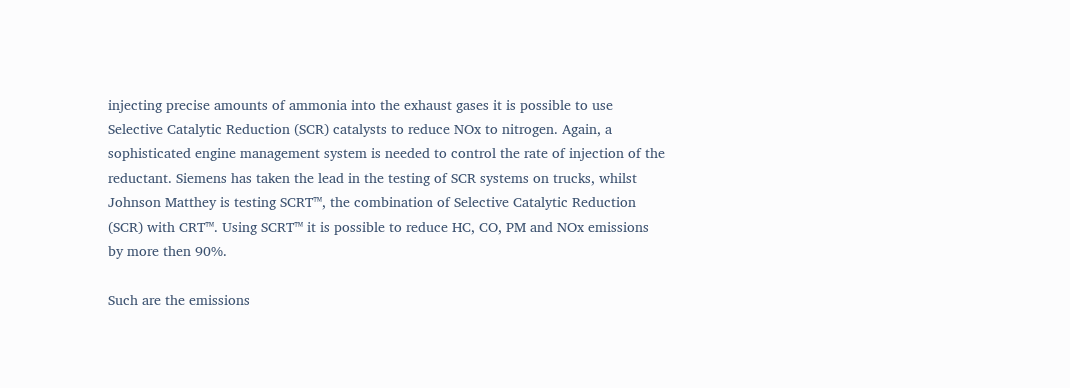injecting precise amounts of ammonia into the exhaust gases it is possible to use Selective Catalytic Reduction (SCR) catalysts to reduce NOx to nitrogen. Again, a sophisticated engine management system is needed to control the rate of injection of the reductant. Siemens has taken the lead in the testing of SCR systems on trucks, whilst Johnson Matthey is testing SCRT™, the combination of Selective Catalytic Reduction (SCR) with CRT™. Using SCRT™ it is possible to reduce HC, CO, PM and NOx emissions by more then 90%.

Such are the emissions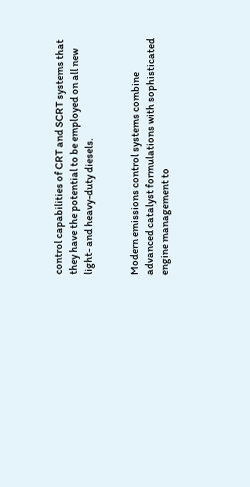control capabilities of CRT and SCRT systems that they have the potential to be employed on all new light- and heavy-duty diesels.


Modern emissions control systems combine advanced catalyst formulations with sophisticated engine management to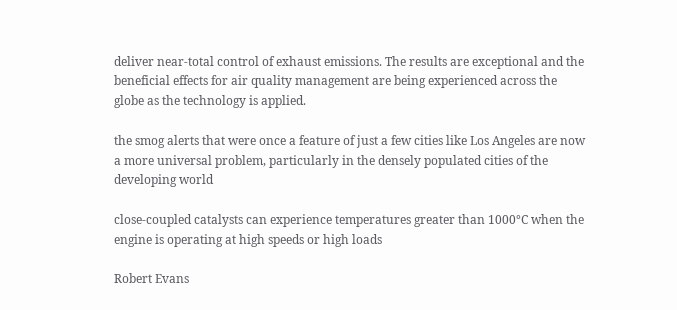deliver near-total control of exhaust emissions. The results are exceptional and the beneficial effects for air quality management are being experienced across the globe as the technology is applied.

the smog alerts that were once a feature of just a few cities like Los Angeles are now a more universal problem, particularly in the densely populated cities of the developing world

close-coupled catalysts can experience temperatures greater than 1000°C when the engine is operating at high speeds or high loads

Robert Evans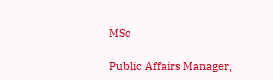MSc

Public Affairs Manager,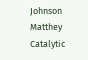Johnson Matthey Catalytic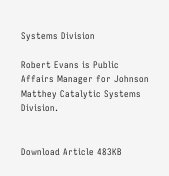Systems Division

Robert Evans is Public Affairs Manager for Johnson Matthey Catalytic Systems Division.


Download Article 483KB